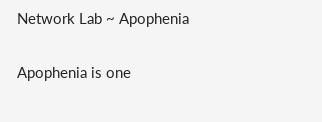Network Lab ~ Apophenia

Apophenia is one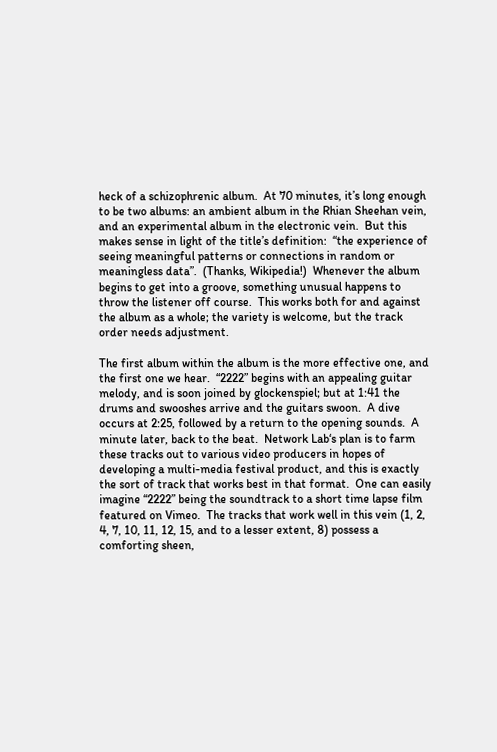heck of a schizophrenic album.  At 70 minutes, it’s long enough to be two albums: an ambient album in the Rhian Sheehan vein, and an experimental album in the electronic vein.  But this makes sense in light of the title’s definition:  “the experience of seeing meaningful patterns or connections in random or meaningless data”.  (Thanks, Wikipedia!)  Whenever the album begins to get into a groove, something unusual happens to throw the listener off course.  This works both for and against the album as a whole; the variety is welcome, but the track order needs adjustment.

The first album within the album is the more effective one, and the first one we hear.  “2222” begins with an appealing guitar melody, and is soon joined by glockenspiel; but at 1:41 the drums and swooshes arrive and the guitars swoon.  A dive occurs at 2:25, followed by a return to the opening sounds.  A minute later, back to the beat.  Network Lab‘s plan is to farm these tracks out to various video producers in hopes of developing a multi-media festival product, and this is exactly the sort of track that works best in that format.  One can easily imagine “2222” being the soundtrack to a short time lapse film featured on Vimeo.  The tracks that work well in this vein (1, 2, 4, 7, 10, 11, 12, 15, and to a lesser extent, 8) possess a comforting sheen,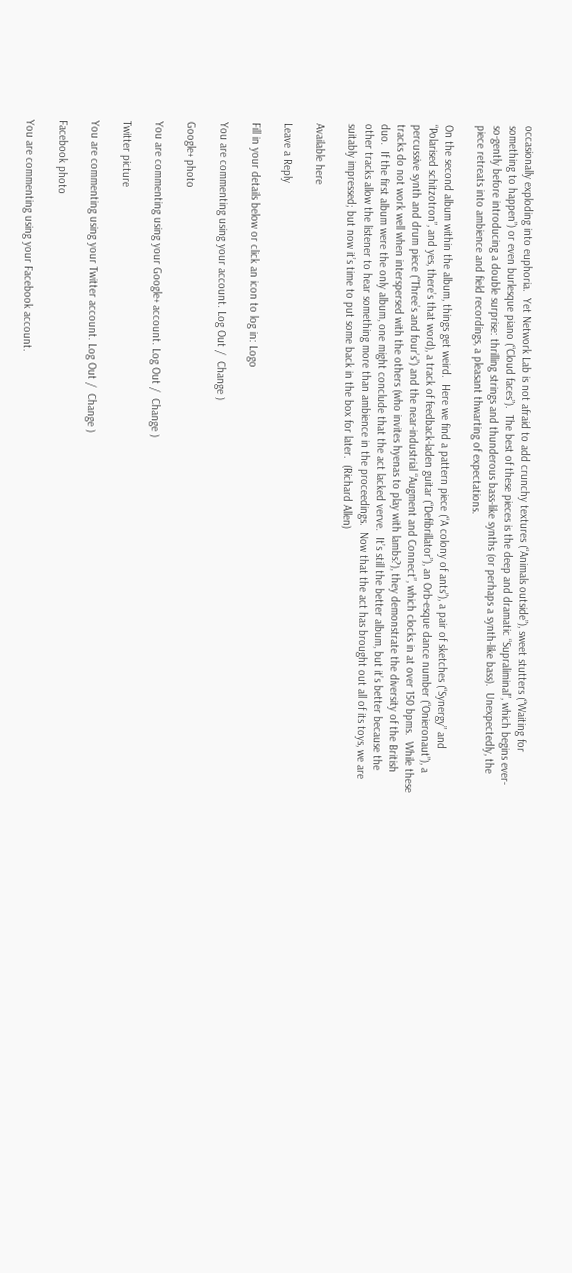occasionally exploding into euphoria.  Yet Network Lab is not afraid to add crunchy textures (“Animals outside”), sweet stutters (“Waiting for something to happen”) or even burlesque piano (“Cloud faces”).  The best of these pieces is the deep and dramatic “Supraliminal”, which begins ever-so-gently before introducing a double surprise: thrilling strings and thunderous bass-like synths (or perhaps a synth-like bass).  Unexpectedly, the piece retreats into ambience and field recordings, a pleasant thwarting of expectations.

On the second album within the album, things get weird.  Here we find a pattern piece (“A colony of ants”), a pair of sketches (“Synergy” and “Polarised schitzotron”, and yes, there’s that word), a track of feedback-laden guitar (“Defibrillator”), an Orb-esque dance number (“Onieronaut”), a percussive synth and drum piece (“Three’s and four’s”) and the near-industrial “Augment and Connect”, which clocks in at over 150 bpms.  While these tracks do not work well when interspersed with the others (who invites hyenas to play with lambs?), they demonstrate the diversity of the British duo.  If the first album were the only album, one might conclude that the act lacked verve.  It’s still the better album, but it’s better because the other tracks allow the listener to hear something more than ambience in the proceedings.  Now that the act has brought out all of its toys, we are suitably impressed; but now it’s time to put some back in the box for later.  (Richard Allen)

Available here

Leave a Reply

Fill in your details below or click an icon to log in: Logo

You are commenting using your account. Log Out /  Change )

Google+ photo

You are commenting using your Google+ account. Log Out /  Change )

Twitter picture

You are commenting using your Twitter account. Log Out /  Change )

Facebook photo

You are commenting using your Facebook account.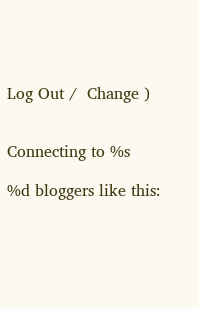Log Out /  Change )


Connecting to %s

%d bloggers like this: